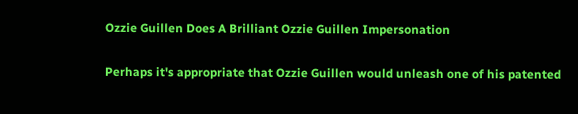Ozzie Guillen Does A Brilliant Ozzie Guillen Impersonation

Perhaps it's appropriate that Ozzie Guillen would unleash one of his patented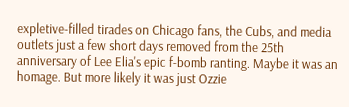expletive-filled tirades on Chicago fans, the Cubs, and media outlets just a few short days removed from the 25th anniversary of Lee Elia's epic f-bomb ranting. Maybe it was an homage. But more likely it was just Ozzie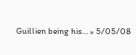Guillien being his… » 5/05/08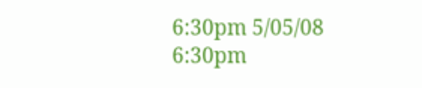6:30pm 5/05/08 6:30pm